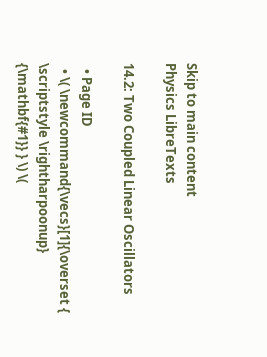Skip to main content
Physics LibreTexts

14.2: Two Coupled Linear Oscillators

  • Page ID
  • \( \newcommand{\vecs}[1]{\overset { \scriptstyle \rightharpoonup} {\mathbf{#1}} } \) \(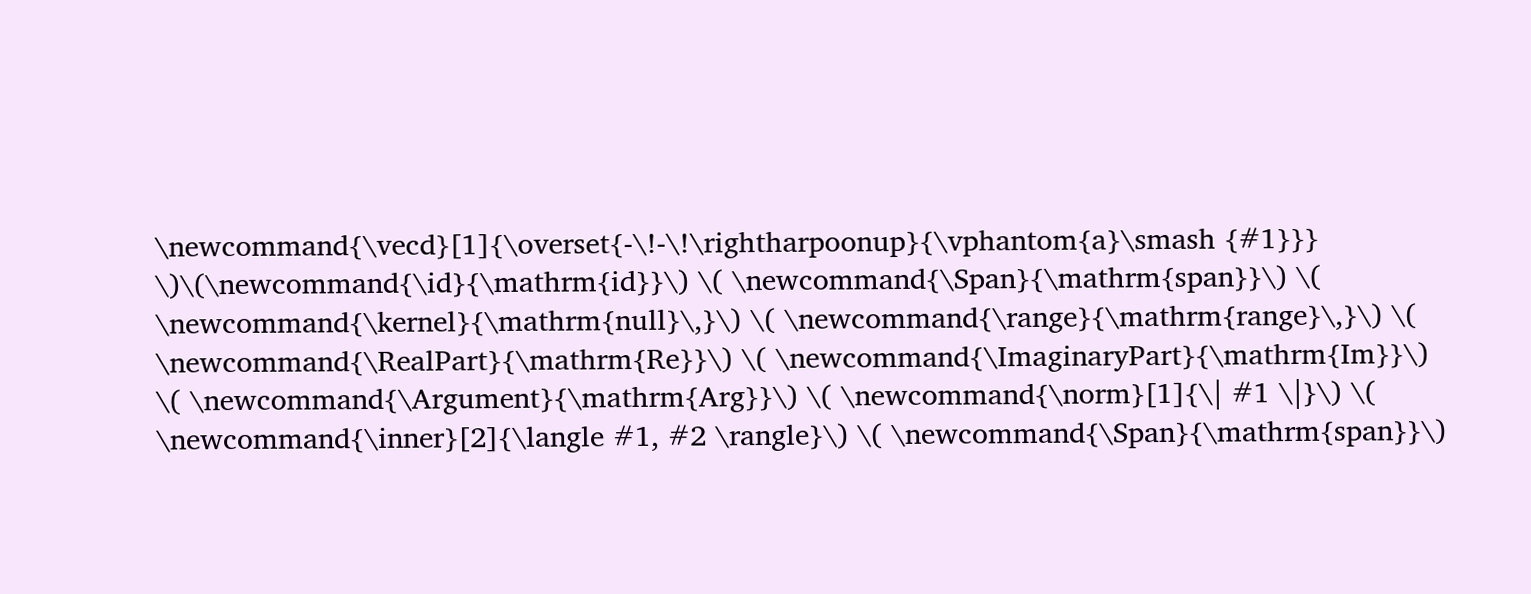\newcommand{\vecd}[1]{\overset{-\!-\!\rightharpoonup}{\vphantom{a}\smash {#1}}} \)\(\newcommand{\id}{\mathrm{id}}\) \( \newcommand{\Span}{\mathrm{span}}\) \( \newcommand{\kernel}{\mathrm{null}\,}\) \( \newcommand{\range}{\mathrm{range}\,}\) \( \newcommand{\RealPart}{\mathrm{Re}}\) \( \newcommand{\ImaginaryPart}{\mathrm{Im}}\) \( \newcommand{\Argument}{\mathrm{Arg}}\) \( \newcommand{\norm}[1]{\| #1 \|}\) \( \newcommand{\inner}[2]{\langle #1, #2 \rangle}\) \( \newcommand{\Span}{\mathrm{span}}\)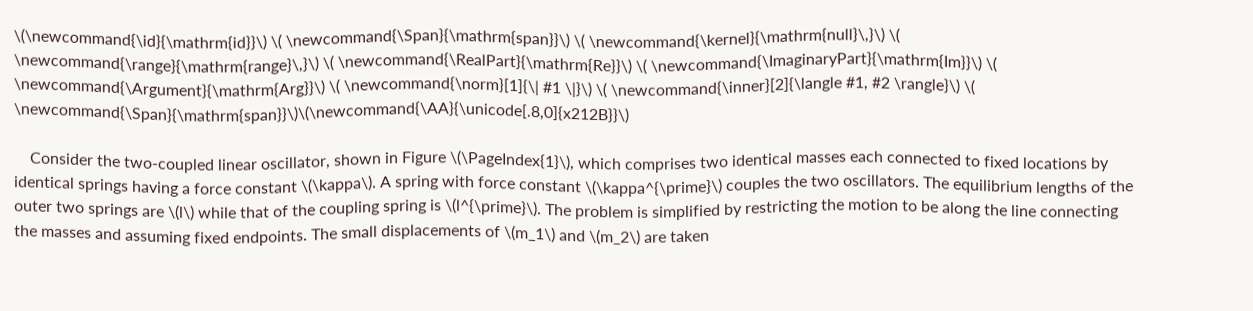\(\newcommand{\id}{\mathrm{id}}\) \( \newcommand{\Span}{\mathrm{span}}\) \( \newcommand{\kernel}{\mathrm{null}\,}\) \( \newcommand{\range}{\mathrm{range}\,}\) \( \newcommand{\RealPart}{\mathrm{Re}}\) \( \newcommand{\ImaginaryPart}{\mathrm{Im}}\) \( \newcommand{\Argument}{\mathrm{Arg}}\) \( \newcommand{\norm}[1]{\| #1 \|}\) \( \newcommand{\inner}[2]{\langle #1, #2 \rangle}\) \( \newcommand{\Span}{\mathrm{span}}\)\(\newcommand{\AA}{\unicode[.8,0]{x212B}}\)

    Consider the two-coupled linear oscillator, shown in Figure \(\PageIndex{1}\), which comprises two identical masses each connected to fixed locations by identical springs having a force constant \(\kappa\). A spring with force constant \(\kappa^{\prime}\) couples the two oscillators. The equilibrium lengths of the outer two springs are \(l\) while that of the coupling spring is \(l^{\prime}\). The problem is simplified by restricting the motion to be along the line connecting the masses and assuming fixed endpoints. The small displacements of \(m_1\) and \(m_2\) are taken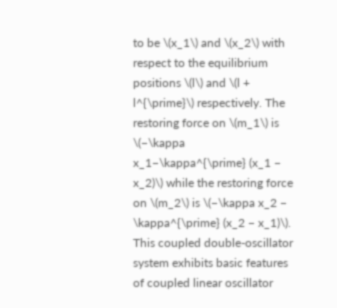to be \(x_1\) and \(x_2\) with respect to the equilibrium positions \(l\) and \(l + l^{\prime}\) respectively. The restoring force on \(m_1\) is \(−\kappa x_1−\kappa^{\prime} (x_1 − x_2)\) while the restoring force on \(m_2\) is \(−\kappa x_2 − \kappa^{\prime} (x_2 − x_1)\). This coupled double-oscillator system exhibits basic features of coupled linear oscillator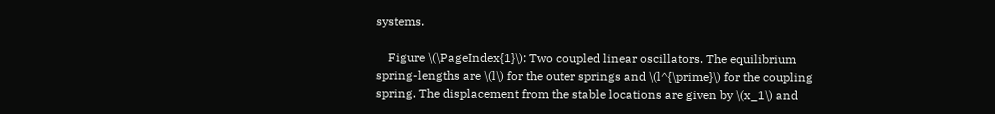systems.

    Figure \(\PageIndex{1}\): Two coupled linear oscillators. The equilibrium spring-lengths are \(l\) for the outer springs and \(l^{\prime}\) for the coupling spring. The displacement from the stable locations are given by \(x_1\) and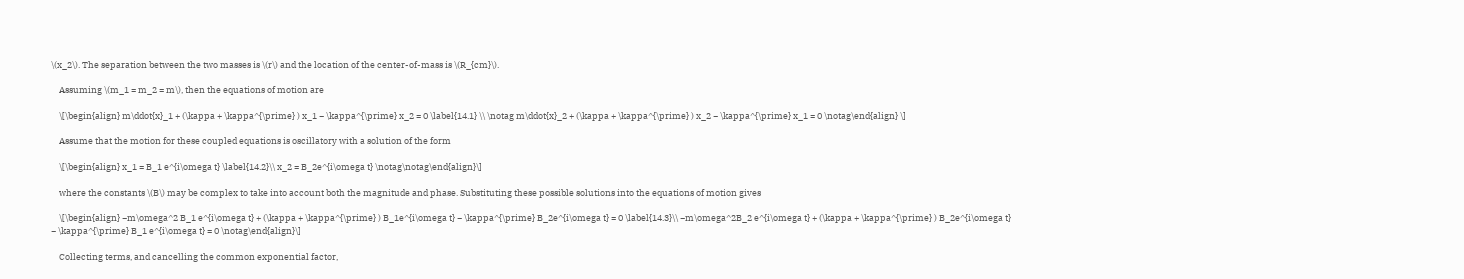\(x_2\). The separation between the two masses is \(r\) and the location of the center-of-mass is \(R_{cm}\).

    Assuming \(m_1 = m_2 = m\), then the equations of motion are

    \[\begin{align} m\ddot{x}_1 + (\kappa + \kappa^{\prime} ) x_1 − \kappa^{\prime} x_2 = 0 \label{14.1} \\ \notag m\ddot{x}_2 + (\kappa + \kappa^{\prime} ) x_2 − \kappa^{\prime} x_1 = 0 \notag\end{align} \]

    Assume that the motion for these coupled equations is oscillatory with a solution of the form

    \[\begin{align} x_1 = B_1 e^{i\omega t} \label{14.2}\\ x_2 = B_2e^{i\omega t} \notag\notag\end{align}\]

    where the constants \(B\) may be complex to take into account both the magnitude and phase. Substituting these possible solutions into the equations of motion gives

    \[\begin{align} −m\omega^2 B_1 e^{i\omega t} + (\kappa + \kappa^{\prime} ) B_1e^{i\omega t} − \kappa^{\prime} B_2e^{i\omega t} = 0 \label{14.3}\\ −m\omega^2B_2 e^{i\omega t} + (\kappa + \kappa^{\prime} ) B_2e^{i\omega t} − \kappa^{\prime} B_1 e^{i\omega t} = 0 \notag\end{align}\]

    Collecting terms, and cancelling the common exponential factor,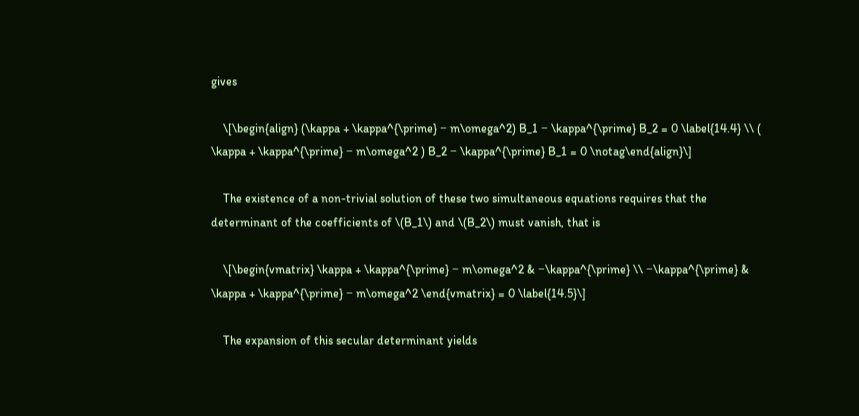gives

    \[\begin{align} (\kappa + \kappa^{\prime} − m\omega^2) B_1 − \kappa^{\prime} B_2 = 0 \label{14.4} \\ ( \kappa + \kappa^{\prime} − m\omega^2 ) B_2 − \kappa^{\prime} B_1 = 0 \notag\end{align}\]

    The existence of a non-trivial solution of these two simultaneous equations requires that the determinant of the coefficients of \(B_1\) and \(B_2\) must vanish, that is

    \[\begin{vmatrix} \kappa + \kappa^{\prime} − m\omega^2 & −\kappa^{\prime} \\ −\kappa^{\prime} & \kappa + \kappa^{\prime} − m\omega^2 \end{vmatrix} = 0 \label{14.5}\]

    The expansion of this secular determinant yields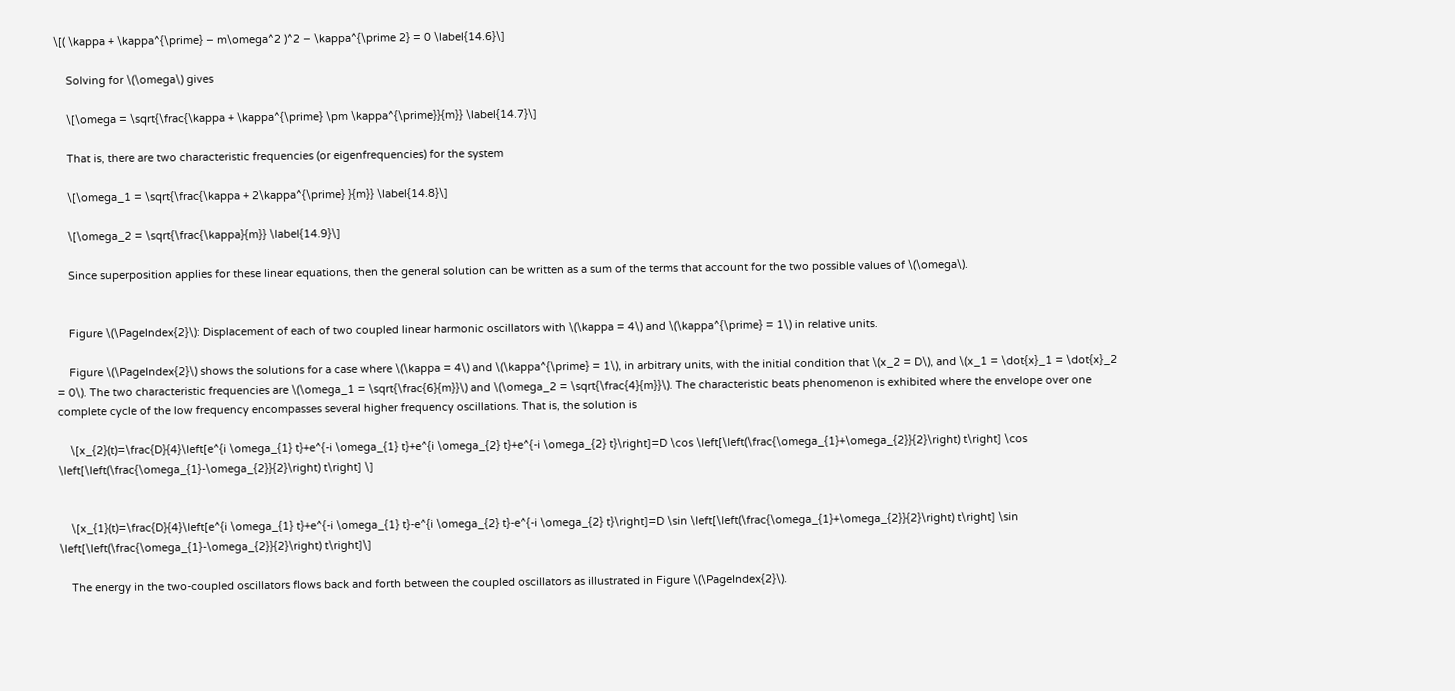\[( \kappa + \kappa^{\prime} − m\omega^2 )^2 − \kappa^{\prime 2} = 0 \label{14.6}\]

    Solving for \(\omega\) gives

    \[\omega = \sqrt{\frac{\kappa + \kappa^{\prime} \pm \kappa^{\prime}}{m}} \label{14.7}\]

    That is, there are two characteristic frequencies (or eigenfrequencies) for the system

    \[\omega_1 = \sqrt{\frac{\kappa + 2\kappa^{\prime} }{m}} \label{14.8}\]

    \[\omega_2 = \sqrt{\frac{\kappa}{m}} \label{14.9}\]

    Since superposition applies for these linear equations, then the general solution can be written as a sum of the terms that account for the two possible values of \(\omega\).


    Figure \(\PageIndex{2}\): Displacement of each of two coupled linear harmonic oscillators with \(\kappa = 4\) and \(\kappa^{\prime} = 1\) in relative units.

    Figure \(\PageIndex{2}\) shows the solutions for a case where \(\kappa = 4\) and \(\kappa^{\prime} = 1\), in arbitrary units, with the initial condition that \(x_2 = D\), and \(x_1 = \dot{x}_1 = \dot{x}_2 = 0\). The two characteristic frequencies are \(\omega_1 = \sqrt{\frac{6}{m}}\) and \(\omega_2 = \sqrt{\frac{4}{m}}\). The characteristic beats phenomenon is exhibited where the envelope over one complete cycle of the low frequency encompasses several higher frequency oscillations. That is, the solution is

    \[x_{2}(t)=\frac{D}{4}\left[e^{i \omega_{1} t}+e^{-i \omega_{1} t}+e^{i \omega_{2} t}+e^{-i \omega_{2} t}\right]=D \cos \left[\left(\frac{\omega_{1}+\omega_{2}}{2}\right) t\right] \cos \left[\left(\frac{\omega_{1}-\omega_{2}}{2}\right) t\right] \]


    \[x_{1}(t)=\frac{D}{4}\left[e^{i \omega_{1} t}+e^{-i \omega_{1} t}-e^{i \omega_{2} t}-e^{-i \omega_{2} t}\right]=D \sin \left[\left(\frac{\omega_{1}+\omega_{2}}{2}\right) t\right] \sin \left[\left(\frac{\omega_{1}-\omega_{2}}{2}\right) t\right]\]

    The energy in the two-coupled oscillators flows back and forth between the coupled oscillators as illustrated in Figure \(\PageIndex{2}\).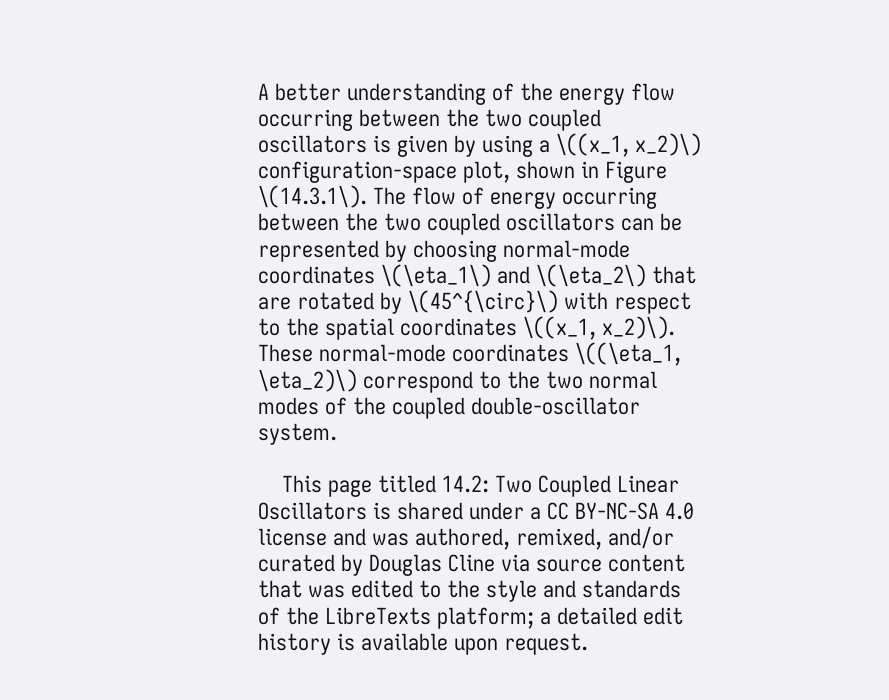A better understanding of the energy flow occurring between the two coupled oscillators is given by using a \((x_1, x_2)\) configuration-space plot, shown in Figure \(14.3.1\). The flow of energy occurring between the two coupled oscillators can be represented by choosing normal-mode coordinates \(\eta_1\) and \(\eta_2\) that are rotated by \(45^{\circ}\) with respect to the spatial coordinates \((x_1, x_2)\). These normal-mode coordinates \((\eta_1, \eta_2)\) correspond to the two normal modes of the coupled double-oscillator system.

    This page titled 14.2: Two Coupled Linear Oscillators is shared under a CC BY-NC-SA 4.0 license and was authored, remixed, and/or curated by Douglas Cline via source content that was edited to the style and standards of the LibreTexts platform; a detailed edit history is available upon request.